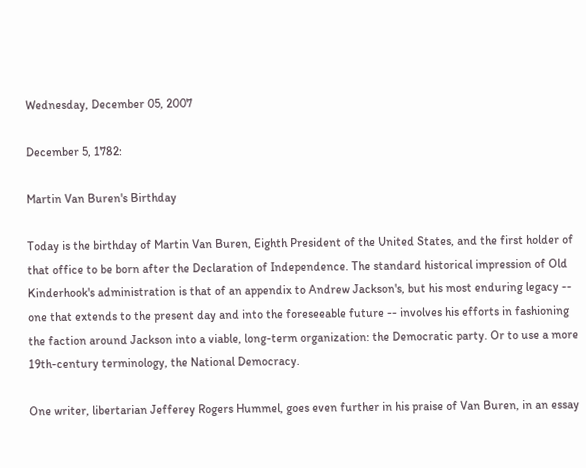Wednesday, December 05, 2007

December 5, 1782:

Martin Van Buren's Birthday

Today is the birthday of Martin Van Buren, Eighth President of the United States, and the first holder of that office to be born after the Declaration of Independence. The standard historical impression of Old Kinderhook's administration is that of an appendix to Andrew Jackson's, but his most enduring legacy -- one that extends to the present day and into the foreseeable future -- involves his efforts in fashioning the faction around Jackson into a viable, long-term organization: the Democratic party. Or to use a more 19th-century terminology, the National Democracy.

One writer, libertarian Jefferey Rogers Hummel, goes even further in his praise of Van Buren, in an essay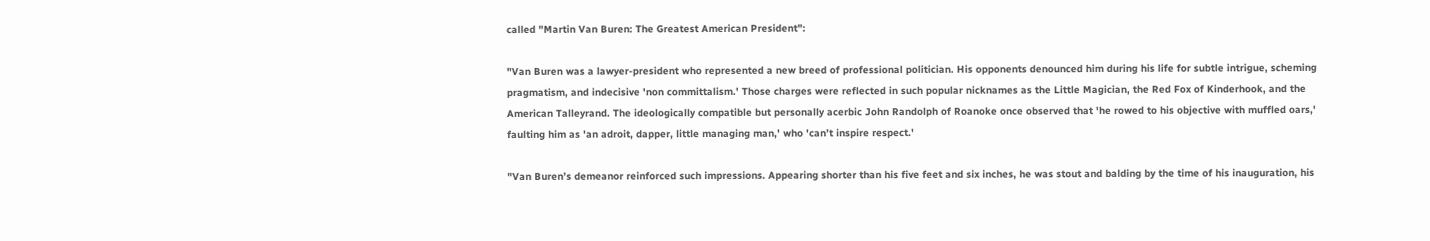called "Martin Van Buren: The Greatest American President":

"Van Buren was a lawyer-president who represented a new breed of professional politician. His opponents denounced him during his life for subtle intrigue, scheming pragmatism, and indecisive 'non committalism.' Those charges were reflected in such popular nicknames as the Little Magician, the Red Fox of Kinderhook, and the American Talleyrand. The ideologically compatible but personally acerbic John Randolph of Roanoke once observed that 'he rowed to his objective with muffled oars,' faulting him as 'an adroit, dapper, little managing man,' who 'can’t inspire respect.'

"Van Buren’s demeanor reinforced such impressions. Appearing shorter than his five feet and six inches, he was stout and balding by the time of his inauguration, his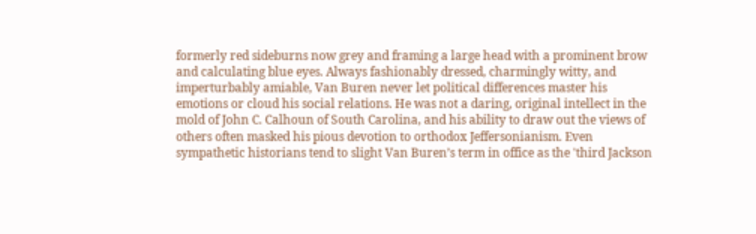formerly red sideburns now grey and framing a large head with a prominent brow and calculating blue eyes. Always fashionably dressed, charmingly witty, and imperturbably amiable, Van Buren never let political differences master his emotions or cloud his social relations. He was not a daring, original intellect in the mold of John C. Calhoun of South Carolina, and his ability to draw out the views of others often masked his pious devotion to orthodox Jeffersonianism. Even sympathetic historians tend to slight Van Buren’s term in office as the 'third Jackson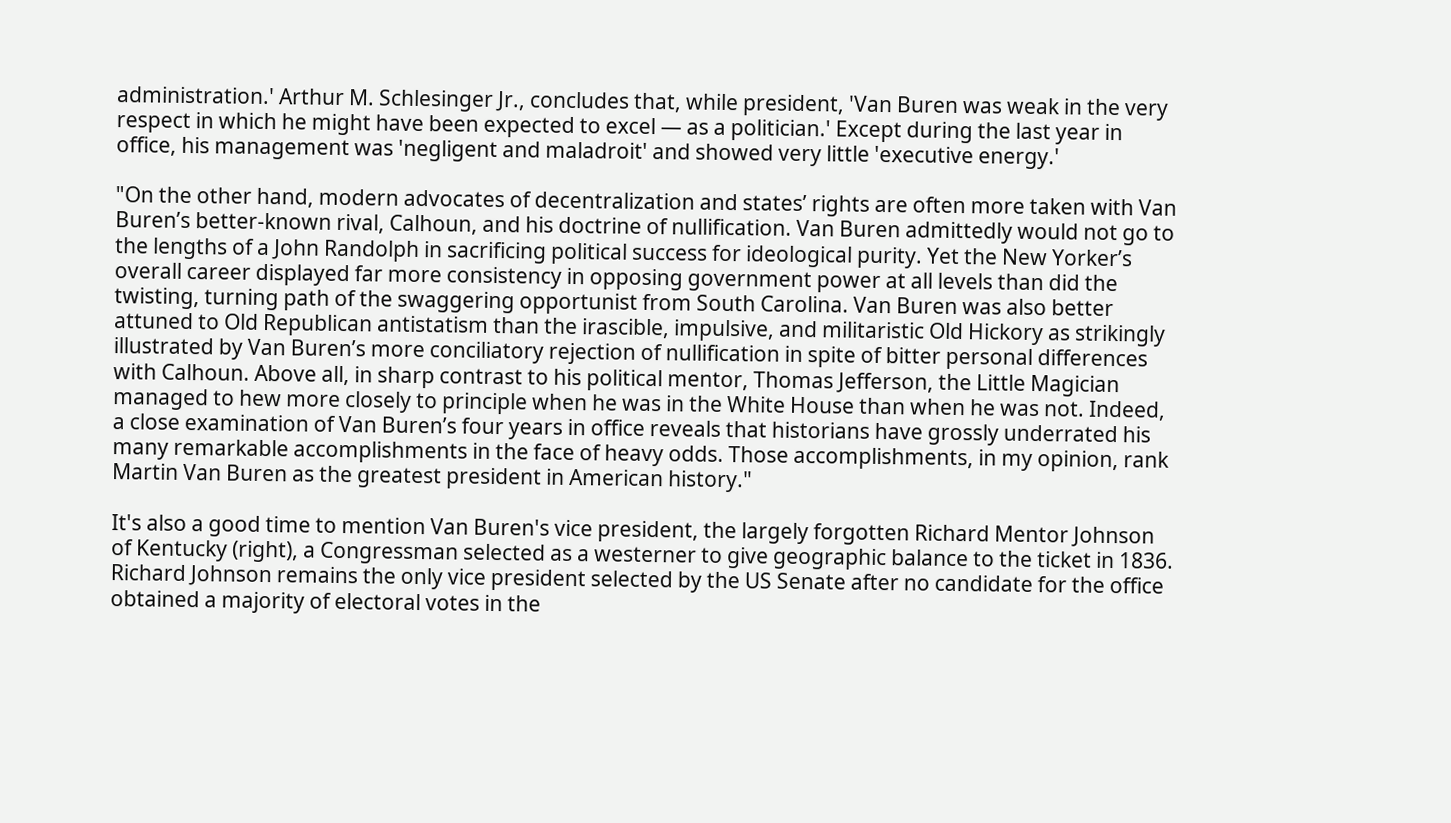administration.' Arthur M. Schlesinger Jr., concludes that, while president, 'Van Buren was weak in the very respect in which he might have been expected to excel — as a politician.' Except during the last year in office, his management was 'negligent and maladroit' and showed very little 'executive energy.'

"On the other hand, modern advocates of decentralization and states’ rights are often more taken with Van Buren’s better-known rival, Calhoun, and his doctrine of nullification. Van Buren admittedly would not go to the lengths of a John Randolph in sacrificing political success for ideological purity. Yet the New Yorker’s overall career displayed far more consistency in opposing government power at all levels than did the twisting, turning path of the swaggering opportunist from South Carolina. Van Buren was also better attuned to Old Republican antistatism than the irascible, impulsive, and militaristic Old Hickory as strikingly illustrated by Van Buren’s more conciliatory rejection of nullification in spite of bitter personal differences with Calhoun. Above all, in sharp contrast to his political mentor, Thomas Jefferson, the Little Magician managed to hew more closely to principle when he was in the White House than when he was not. Indeed, a close examination of Van Buren’s four years in office reveals that historians have grossly underrated his many remarkable accomplishments in the face of heavy odds. Those accomplishments, in my opinion, rank Martin Van Buren as the greatest president in American history."

It's also a good time to mention Van Buren's vice president, the largely forgotten Richard Mentor Johnson of Kentucky (right), a Congressman selected as a westerner to give geographic balance to the ticket in 1836. Richard Johnson remains the only vice president selected by the US Senate after no candidate for the office obtained a majority of electoral votes in the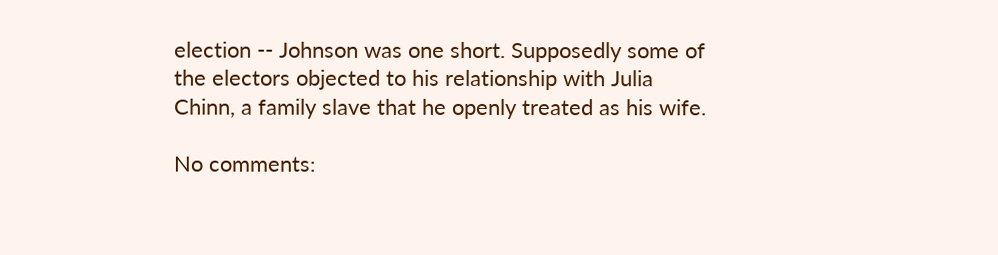election -- Johnson was one short. Supposedly some of the electors objected to his relationship with Julia Chinn, a family slave that he openly treated as his wife.

No comments: